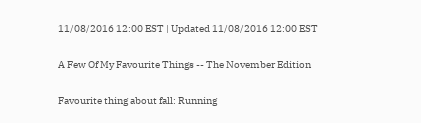11/08/2016 12:00 EST | Updated 11/08/2016 12:00 EST

A Few Of My Favourite Things -- The November Edition

Favourite thing about fall: Running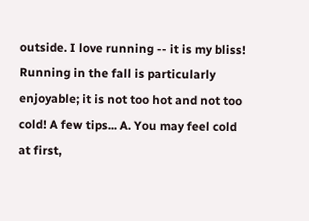outside. I love running -- it is my bliss! Running in the fall is particularly enjoyable; it is not too hot and not too cold! A few tips... A. You may feel cold at first,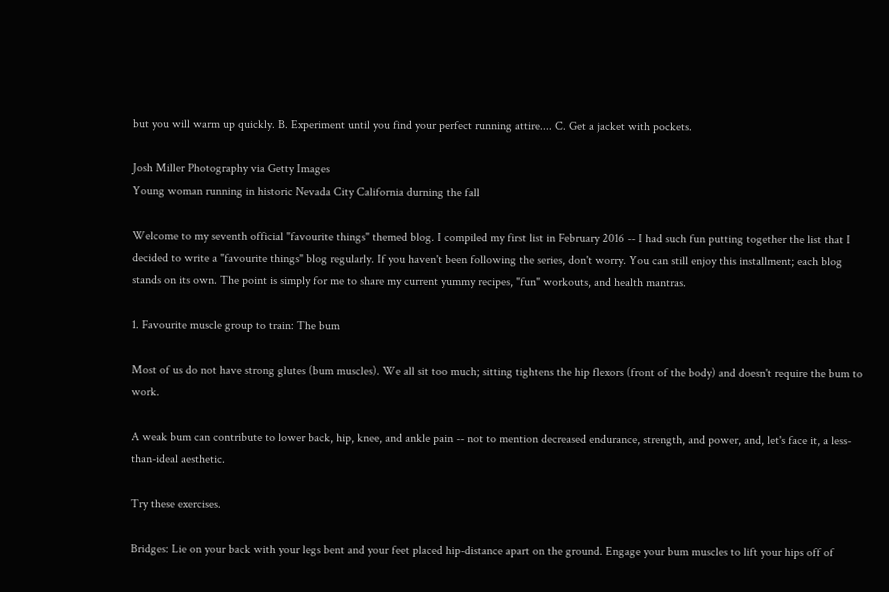but you will warm up quickly. B. Experiment until you find your perfect running attire.... C. Get a jacket with pockets.

Josh Miller Photography via Getty Images
Young woman running in historic Nevada City California durning the fall

Welcome to my seventh official "favourite things" themed blog. I compiled my first list in February 2016 -- I had such fun putting together the list that I decided to write a "favourite things" blog regularly. If you haven't been following the series, don't worry. You can still enjoy this installment; each blog stands on its own. The point is simply for me to share my current yummy recipes, "fun" workouts, and health mantras.

1. Favourite muscle group to train: The bum

Most of us do not have strong glutes (bum muscles). We all sit too much; sitting tightens the hip flexors (front of the body) and doesn't require the bum to work.

A weak bum can contribute to lower back, hip, knee, and ankle pain -- not to mention decreased endurance, strength, and power, and, let's face it, a less-than-ideal aesthetic.

Try these exercises.

Bridges: Lie on your back with your legs bent and your feet placed hip-distance apart on the ground. Engage your bum muscles to lift your hips off of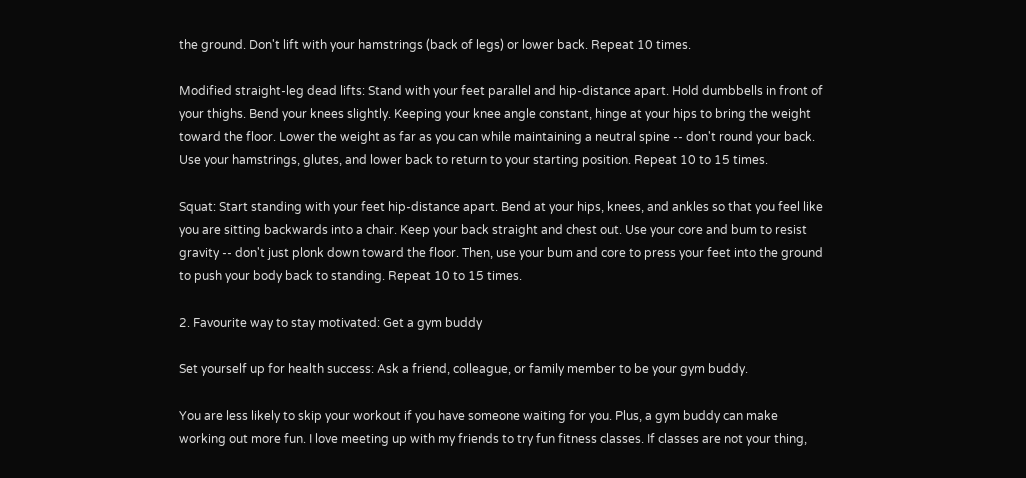the ground. Don't lift with your hamstrings (back of legs) or lower back. Repeat 10 times.

Modified straight-leg dead lifts: Stand with your feet parallel and hip-distance apart. Hold dumbbells in front of your thighs. Bend your knees slightly. Keeping your knee angle constant, hinge at your hips to bring the weight toward the floor. Lower the weight as far as you can while maintaining a neutral spine -- don't round your back. Use your hamstrings, glutes, and lower back to return to your starting position. Repeat 10 to 15 times.

Squat: Start standing with your feet hip-distance apart. Bend at your hips, knees, and ankles so that you feel like you are sitting backwards into a chair. Keep your back straight and chest out. Use your core and bum to resist gravity -- don't just plonk down toward the floor. Then, use your bum and core to press your feet into the ground to push your body back to standing. Repeat 10 to 15 times.

2. Favourite way to stay motivated: Get a gym buddy

Set yourself up for health success: Ask a friend, colleague, or family member to be your gym buddy.

You are less likely to skip your workout if you have someone waiting for you. Plus, a gym buddy can make working out more fun. I love meeting up with my friends to try fun fitness classes. If classes are not your thing,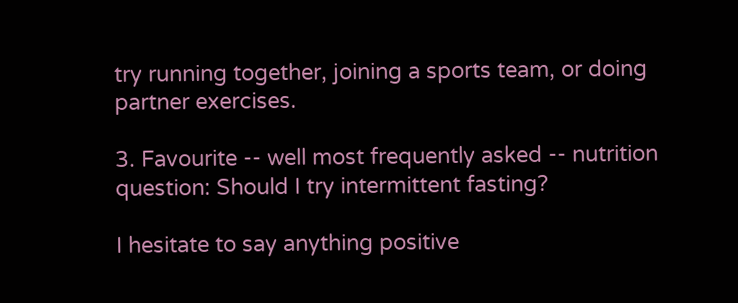try running together, joining a sports team, or doing partner exercises.

3. Favourite -- well most frequently asked -- nutrition question: Should I try intermittent fasting?

I hesitate to say anything positive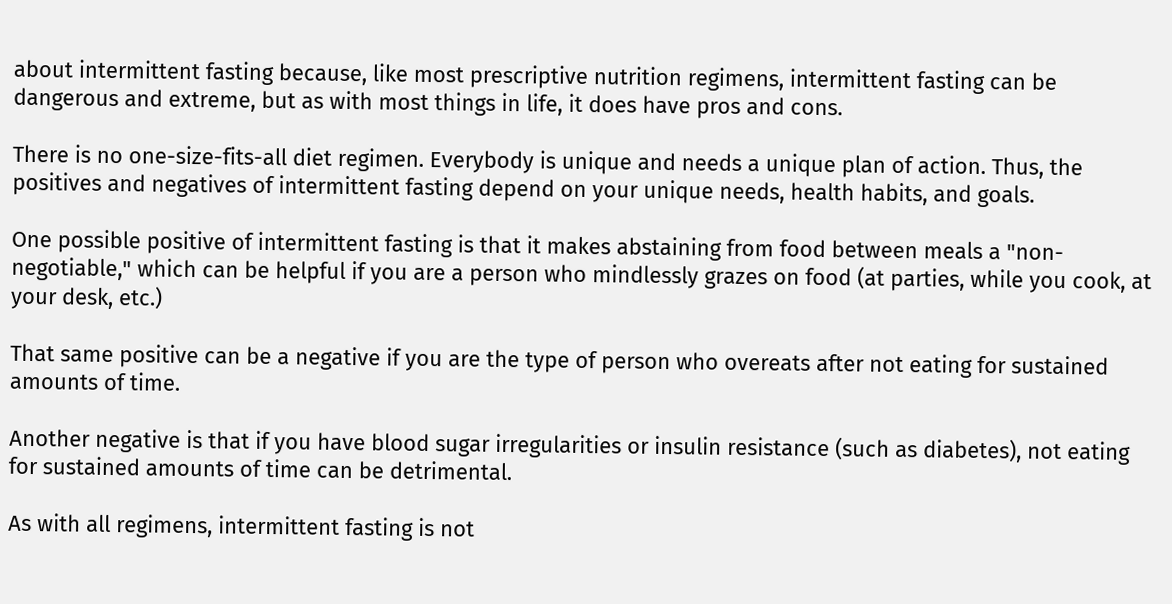about intermittent fasting because, like most prescriptive nutrition regimens, intermittent fasting can be dangerous and extreme, but as with most things in life, it does have pros and cons.

There is no one-size-fits-all diet regimen. Everybody is unique and needs a unique plan of action. Thus, the positives and negatives of intermittent fasting depend on your unique needs, health habits, and goals.

One possible positive of intermittent fasting is that it makes abstaining from food between meals a "non-negotiable," which can be helpful if you are a person who mindlessly grazes on food (at parties, while you cook, at your desk, etc.)

That same positive can be a negative if you are the type of person who overeats after not eating for sustained amounts of time.

Another negative is that if you have blood sugar irregularities or insulin resistance (such as diabetes), not eating for sustained amounts of time can be detrimental.

As with all regimens, intermittent fasting is not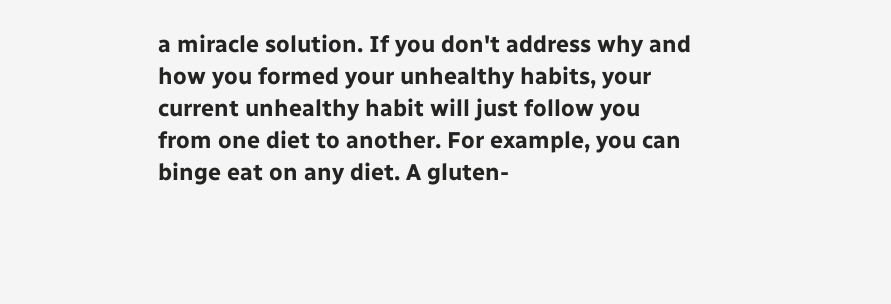a miracle solution. If you don't address why and how you formed your unhealthy habits, your current unhealthy habit will just follow you from one diet to another. For example, you can binge eat on any diet. A gluten-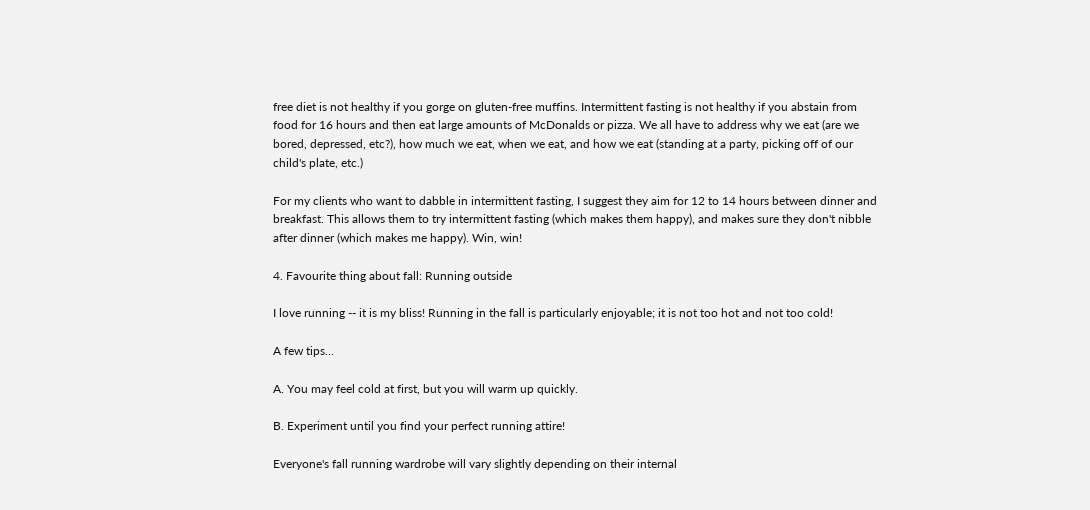free diet is not healthy if you gorge on gluten-free muffins. Intermittent fasting is not healthy if you abstain from food for 16 hours and then eat large amounts of McDonalds or pizza. We all have to address why we eat (are we bored, depressed, etc?), how much we eat, when we eat, and how we eat (standing at a party, picking off of our child's plate, etc.)

For my clients who want to dabble in intermittent fasting, I suggest they aim for 12 to 14 hours between dinner and breakfast. This allows them to try intermittent fasting (which makes them happy), and makes sure they don't nibble after dinner (which makes me happy). Win, win!

4. Favourite thing about fall: Running outside

I love running -- it is my bliss! Running in the fall is particularly enjoyable; it is not too hot and not too cold!

A few tips...

A. You may feel cold at first, but you will warm up quickly.

B. Experiment until you find your perfect running attire!

Everyone's fall running wardrobe will vary slightly depending on their internal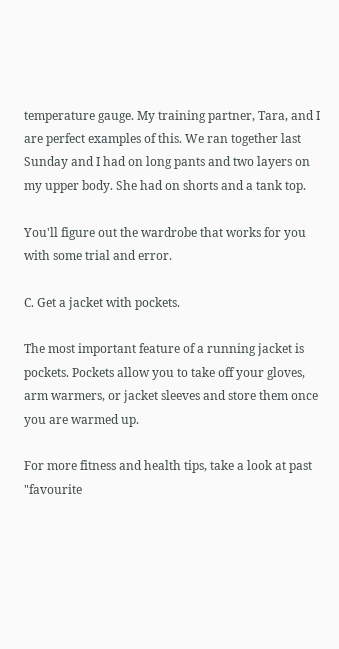temperature gauge. My training partner, Tara, and I are perfect examples of this. We ran together last Sunday and I had on long pants and two layers on my upper body. She had on shorts and a tank top.

You'll figure out the wardrobe that works for you with some trial and error.

C. Get a jacket with pockets.

The most important feature of a running jacket is pockets. Pockets allow you to take off your gloves, arm warmers, or jacket sleeves and store them once you are warmed up.

For more fitness and health tips, take a look at past "favourite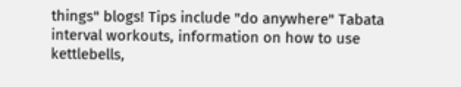things" blogs! Tips include "do anywhere" Tabata interval workouts, information on how to use kettlebells,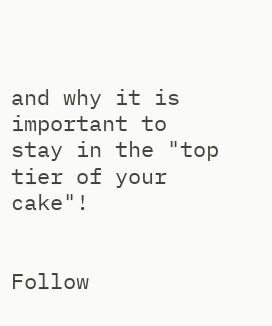and why it is important to stay in the "top tier of your cake"!


Follow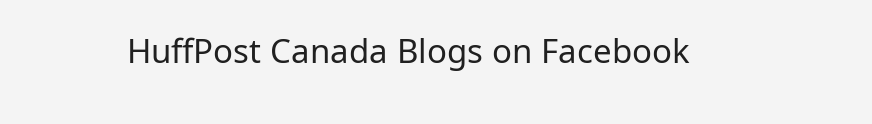HuffPost Canada Blogs on Facebook